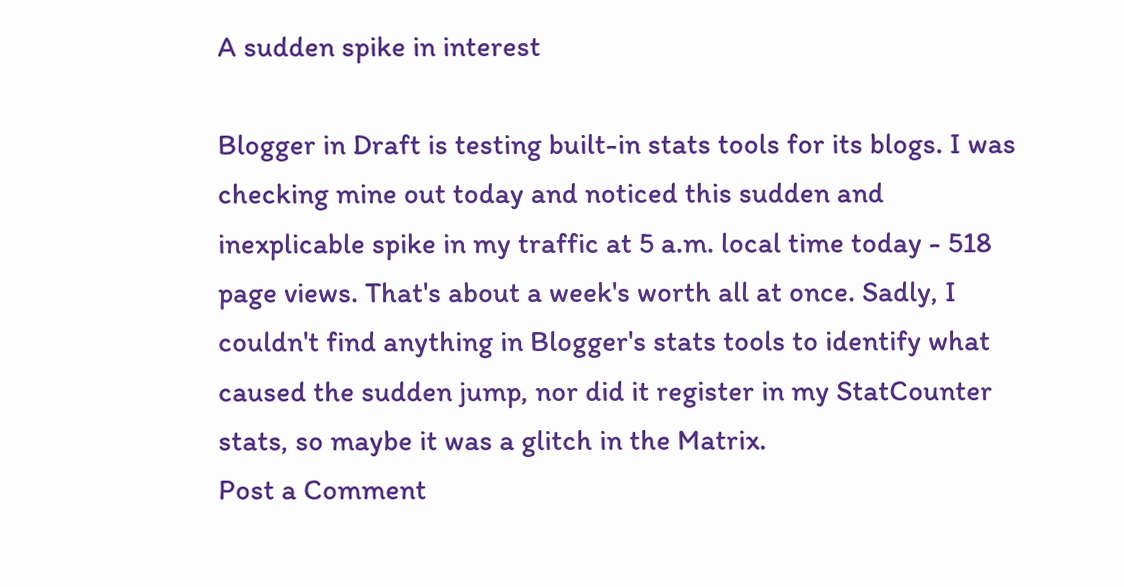A sudden spike in interest

Blogger in Draft is testing built-in stats tools for its blogs. I was checking mine out today and noticed this sudden and inexplicable spike in my traffic at 5 a.m. local time today - 518 page views. That's about a week's worth all at once. Sadly, I couldn't find anything in Blogger's stats tools to identify what caused the sudden jump, nor did it register in my StatCounter stats, so maybe it was a glitch in the Matrix.
Post a Comment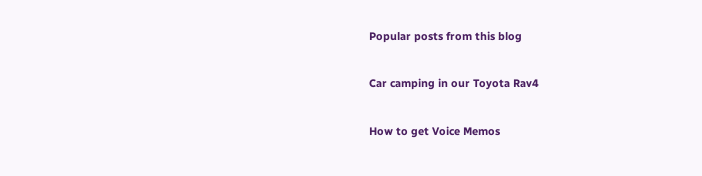Popular posts from this blog

Car camping in our Toyota Rav4

How to get Voice Memos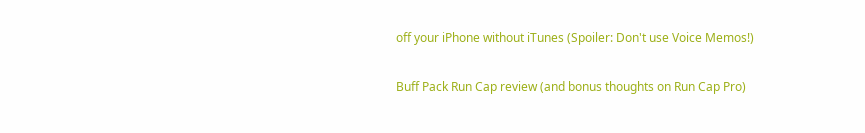off your iPhone without iTunes (Spoiler: Don't use Voice Memos!)

Buff Pack Run Cap review (and bonus thoughts on Run Cap Pro)